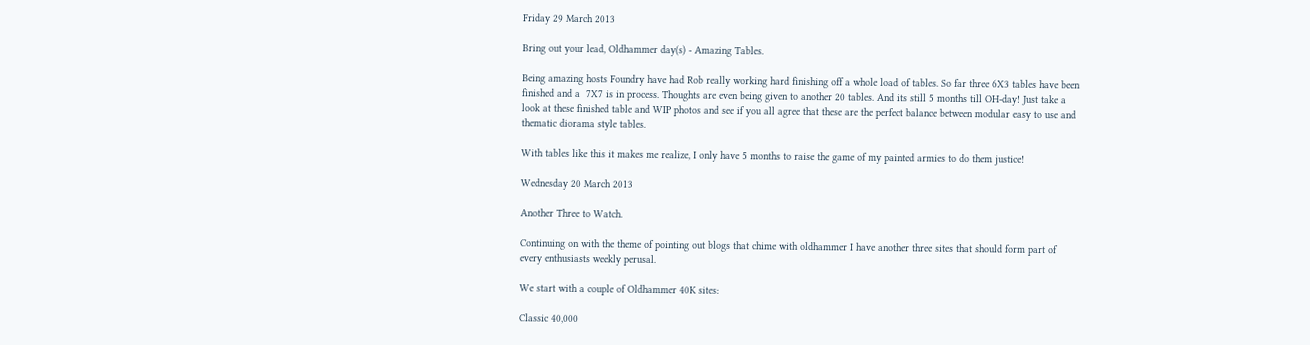Friday 29 March 2013

Bring out your lead, Oldhammer day(s) - Amazing Tables.

Being amazing hosts Foundry have had Rob really working hard finishing off a whole load of tables. So far three 6X3 tables have been finished and a  7X7 is in process. Thoughts are even being given to another 20 tables. And its still 5 months till OH-day! Just take a look at these finished table and WIP photos and see if you all agree that these are the perfect balance between modular easy to use and thematic diorama style tables.

With tables like this it makes me realize, I only have 5 months to raise the game of my painted armies to do them justice!

Wednesday 20 March 2013

Another Three to Watch.

Continuing on with the theme of pointing out blogs that chime with oldhammer I have another three sites that should form part of every enthusiasts weekly perusal.

We start with a couple of Oldhammer 40K sites:

Classic 40,000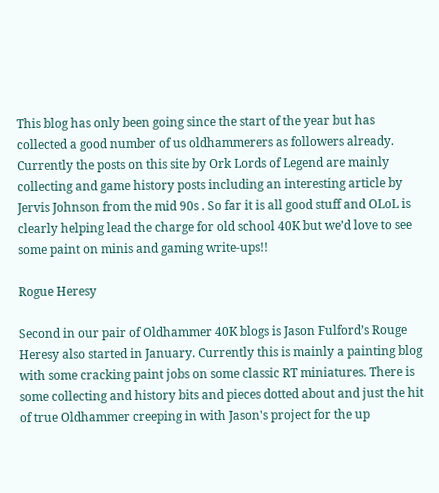This blog has only been going since the start of the year but has collected a good number of us oldhammerers as followers already. Currently the posts on this site by Ork Lords of Legend are mainly collecting and game history posts including an interesting article by Jervis Johnson from the mid 90s . So far it is all good stuff and OLoL is clearly helping lead the charge for old school 40K but we’d love to see some paint on minis and gaming write-ups!!

Rogue Heresy

Second in our pair of Oldhammer 40K blogs is Jason Fulford’s Rouge Heresy also started in January. Currently this is mainly a painting blog with some cracking paint jobs on some classic RT miniatures. There is some collecting and history bits and pieces dotted about and just the hit of true Oldhammer creeping in with Jason's project for the up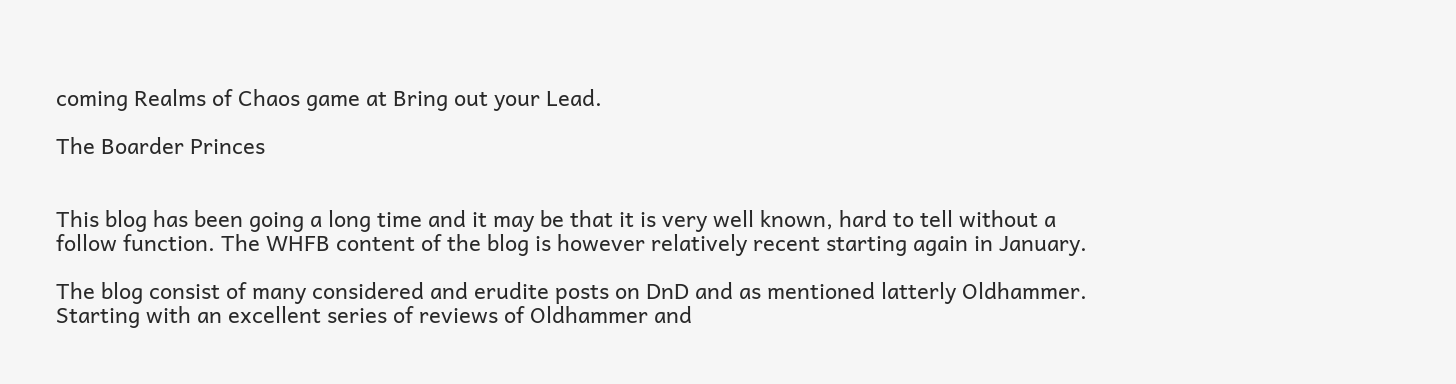coming Realms of Chaos game at Bring out your Lead.

The Boarder Princes


This blog has been going a long time and it may be that it is very well known, hard to tell without a follow function. The WHFB content of the blog is however relatively recent starting again in January.

The blog consist of many considered and erudite posts on DnD and as mentioned latterly Oldhammer. Starting with an excellent series of reviews of Oldhammer and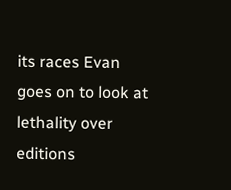its races Evan goes on to look at lethality over editions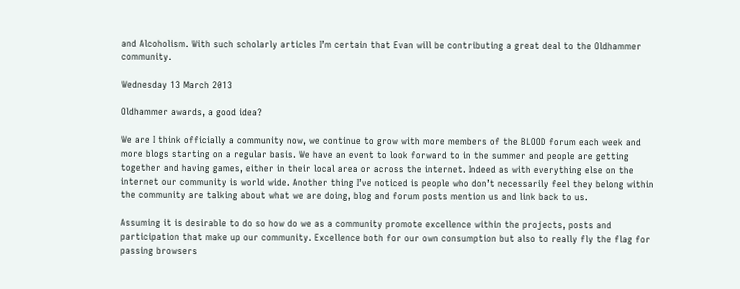and Alcoholism. With such scholarly articles I’m certain that Evan will be contributing a great deal to the Oldhammer community.

Wednesday 13 March 2013

Oldhammer awards, a good idea?

We are I think officially a community now, we continue to grow with more members of the BLOOD forum each week and more blogs starting on a regular basis. We have an event to look forward to in the summer and people are getting together and having games, either in their local area or across the internet. Indeed as with everything else on the internet our community is world wide. Another thing I’ve noticed is people who don’t necessarily feel they belong within the community are talking about what we are doing, blog and forum posts mention us and link back to us.

Assuming it is desirable to do so how do we as a community promote excellence within the projects, posts and participation that make up our community. Excellence both for our own consumption but also to really fly the flag for passing browsers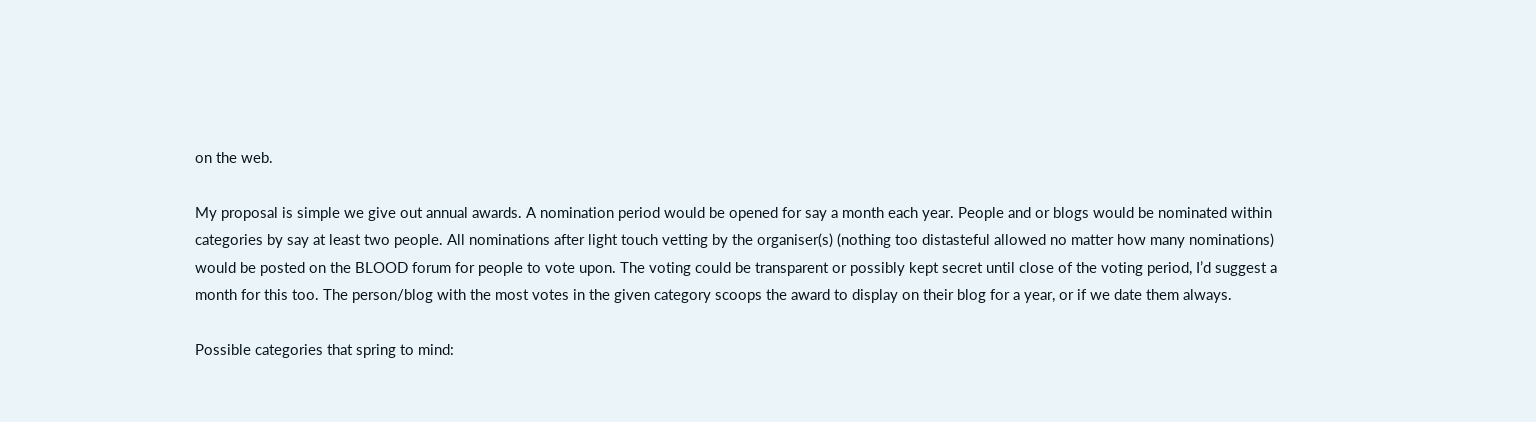on the web.

My proposal is simple we give out annual awards. A nomination period would be opened for say a month each year. People and or blogs would be nominated within categories by say at least two people. All nominations after light touch vetting by the organiser(s) (nothing too distasteful allowed no matter how many nominations) would be posted on the BLOOD forum for people to vote upon. The voting could be transparent or possibly kept secret until close of the voting period, I’d suggest a month for this too. The person/blog with the most votes in the given category scoops the award to display on their blog for a year, or if we date them always.

Possible categories that spring to mind: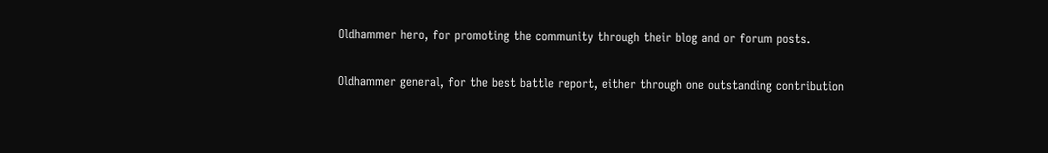Oldhammer hero, for promoting the community through their blog and or forum posts.

Oldhammer general, for the best battle report, either through one outstanding contribution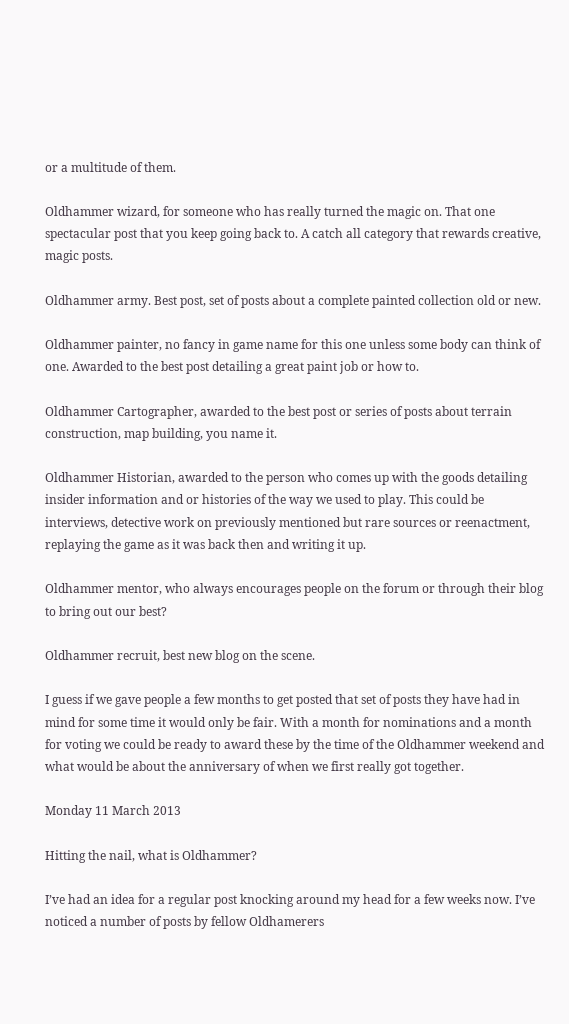or a multitude of them.

Oldhammer wizard, for someone who has really turned the magic on. That one spectacular post that you keep going back to. A catch all category that rewards creative, magic posts.

Oldhammer army. Best post, set of posts about a complete painted collection old or new.

Oldhammer painter, no fancy in game name for this one unless some body can think of one. Awarded to the best post detailing a great paint job or how to.

Oldhammer Cartographer, awarded to the best post or series of posts about terrain construction, map building, you name it.

Oldhammer Historian, awarded to the person who comes up with the goods detailing insider information and or histories of the way we used to play. This could be interviews, detective work on previously mentioned but rare sources or reenactment, replaying the game as it was back then and writing it up.

Oldhammer mentor, who always encourages people on the forum or through their blog to bring out our best?

Oldhammer recruit, best new blog on the scene.

I guess if we gave people a few months to get posted that set of posts they have had in mind for some time it would only be fair. With a month for nominations and a month for voting we could be ready to award these by the time of the Oldhammer weekend and what would be about the anniversary of when we first really got together.

Monday 11 March 2013

Hitting the nail, what is Oldhammer?

I’ve had an idea for a regular post knocking around my head for a few weeks now. I’ve noticed a number of posts by fellow Oldhamerers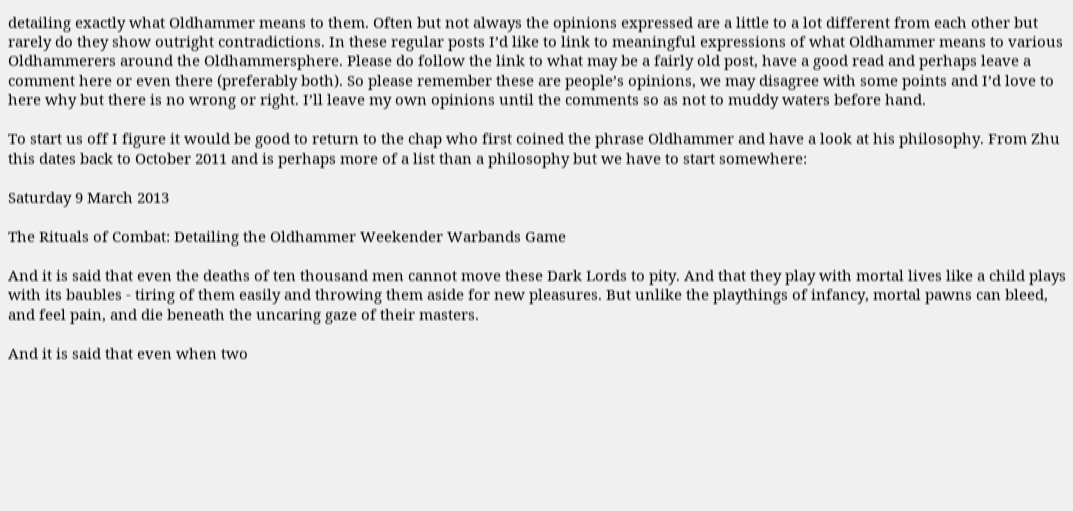detailing exactly what Oldhammer means to them. Often but not always the opinions expressed are a little to a lot different from each other but rarely do they show outright contradictions. In these regular posts I’d like to link to meaningful expressions of what Oldhammer means to various Oldhammerers around the Oldhammersphere. Please do follow the link to what may be a fairly old post, have a good read and perhaps leave a comment here or even there (preferably both). So please remember these are people’s opinions, we may disagree with some points and I’d love to here why but there is no wrong or right. I’ll leave my own opinions until the comments so as not to muddy waters before hand.

To start us off I figure it would be good to return to the chap who first coined the phrase Oldhammer and have a look at his philosophy. From Zhu this dates back to October 2011 and is perhaps more of a list than a philosophy but we have to start somewhere:

Saturday 9 March 2013

The Rituals of Combat: Detailing the Oldhammer Weekender Warbands Game

And it is said that even the deaths of ten thousand men cannot move these Dark Lords to pity. And that they play with mortal lives like a child plays with its baubles - tiring of them easily and throwing them aside for new pleasures. But unlike the playthings of infancy, mortal pawns can bleed, and feel pain, and die beneath the uncaring gaze of their masters.

And it is said that even when two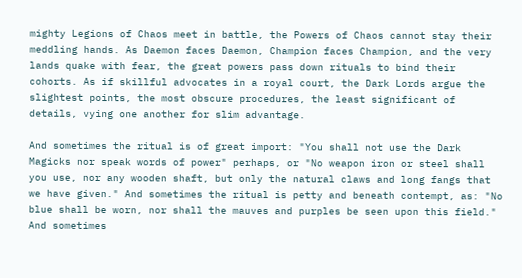mighty Legions of Chaos meet in battle, the Powers of Chaos cannot stay their meddling hands. As Daemon faces Daemon, Champion faces Champion, and the very lands quake with fear, the great powers pass down rituals to bind their cohorts. As if skillful advocates in a royal court, the Dark Lords argue the slightest points, the most obscure procedures, the least significant of details, vying one another for slim advantage.

And sometimes the ritual is of great import: "You shall not use the Dark Magicks nor speak words of power" perhaps, or "No weapon iron or steel shall you use, nor any wooden shaft, but only the natural claws and long fangs that we have given." And sometimes the ritual is petty and beneath contempt, as: "No blue shall be worn, nor shall the mauves and purples be seen upon this field." And sometimes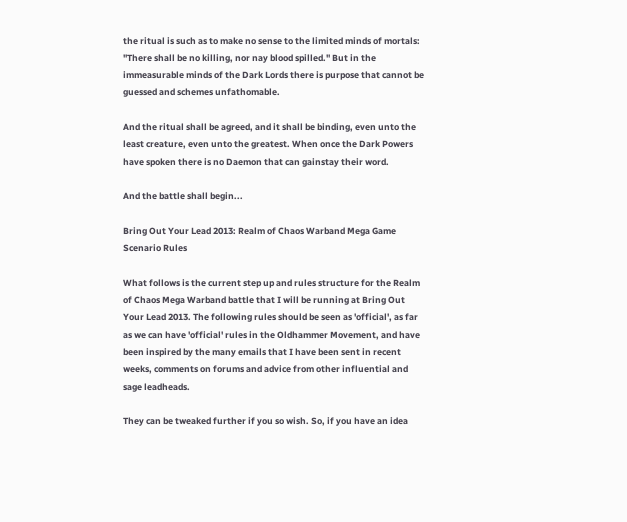the ritual is such as to make no sense to the limited minds of mortals: "There shall be no killing, nor nay blood spilled." But in the immeasurable minds of the Dark Lords there is purpose that cannot be guessed and schemes unfathomable.

And the ritual shall be agreed, and it shall be binding, even unto the least creature, even unto the greatest. When once the Dark Powers have spoken there is no Daemon that can gainstay their word.

And the battle shall begin...

Bring Out Your Lead 2013: Realm of Chaos Warband Mega Game Scenario Rules

What follows is the current step up and rules structure for the Realm of Chaos Mega Warband battle that I will be running at Bring Out Your Lead 2013. The following rules should be seen as 'official', as far as we can have 'official' rules in the Oldhammer Movement, and have been inspired by the many emails that I have been sent in recent weeks, comments on forums and advice from other influential and sage leadheads.

They can be tweaked further if you so wish. So, if you have an idea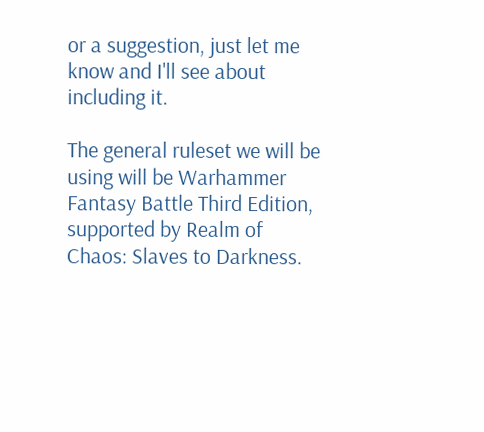or a suggestion, just let me know and I'll see about including it.

The general ruleset we will be using will be Warhammer Fantasy Battle Third Edition, supported by Realm of Chaos: Slaves to Darkness.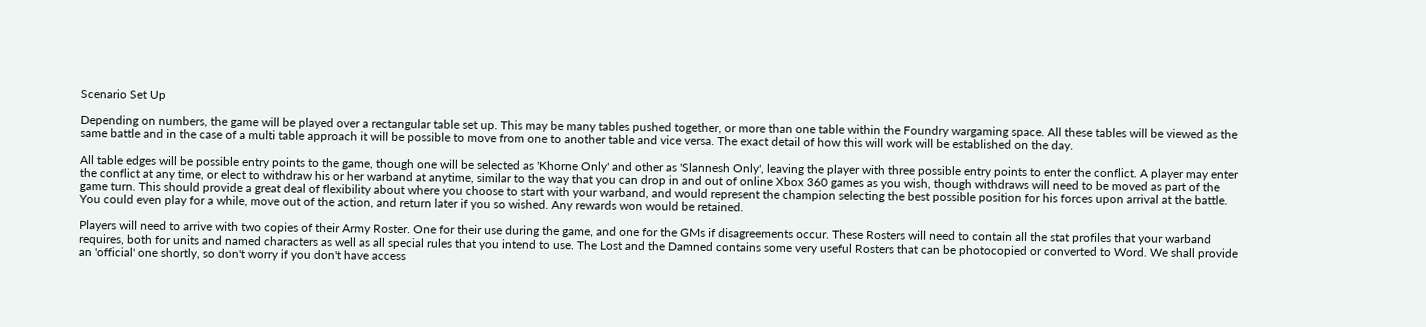Scenario Set Up

Depending on numbers, the game will be played over a rectangular table set up. This may be many tables pushed together, or more than one table within the Foundry wargaming space. All these tables will be viewed as the same battle and in the case of a multi table approach it will be possible to move from one to another table and vice versa. The exact detail of how this will work will be established on the day.

All table edges will be possible entry points to the game, though one will be selected as 'Khorne Only' and other as 'Slannesh Only', leaving the player with three possible entry points to enter the conflict. A player may enter the conflict at any time, or elect to withdraw his or her warband at anytime, similar to the way that you can drop in and out of online Xbox 360 games as you wish, though withdraws will need to be moved as part of the game turn. This should provide a great deal of flexibility about where you choose to start with your warband, and would represent the champion selecting the best possible position for his forces upon arrival at the battle. You could even play for a while, move out of the action, and return later if you so wished. Any rewards won would be retained.

Players will need to arrive with two copies of their Army Roster. One for their use during the game, and one for the GMs if disagreements occur. These Rosters will need to contain all the stat profiles that your warband requires, both for units and named characters as well as all special rules that you intend to use. The Lost and the Damned contains some very useful Rosters that can be photocopied or converted to Word. We shall provide an 'official' one shortly, so don't worry if you don't have access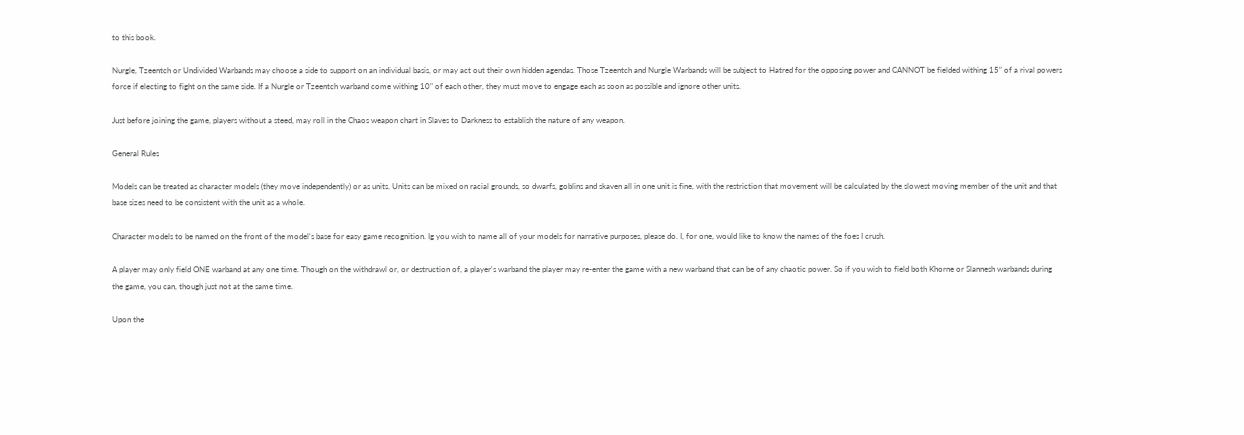to this book.

Nurgle, Tzeentch or Undivided Warbands may choose a side to support on an individual basis, or may act out their own hidden agendas. Those Tzeentch and Nurgle Warbands will be subject to Hatred for the opposing power and CANNOT be fielded withing 15" of a rival powers force if electing to fight on the same side. If a Nurgle or Tzeentch warband come withing 10" of each other, they must move to engage each as soon as possible and ignore other units.

Just before joining the game, players without a steed, may roll in the Chaos weapon chart in Slaves to Darkness to establish the nature of any weapon.

General Rules

Models can be treated as character models (they move independently) or as units. Units can be mixed on racial grounds, so dwarfs, goblins and skaven all in one unit is fine, with the restriction that movement will be calculated by the slowest moving member of the unit and that base sizes need to be consistent with the unit as a whole.

Character models to be named on the front of the model's base for easy game recognition. Ig you wish to name all of your models for narrative purposes, please do. I, for one, would like to know the names of the foes I crush.

A player may only field ONE warband at any one time. Though on the withdrawl or, or destruction of, a player's warband the player may re-enter the game with a new warband that can be of any chaotic power. So if you wish to field both Khorne or Slannesh warbands during the game, you can, though just not at the same time.

Upon the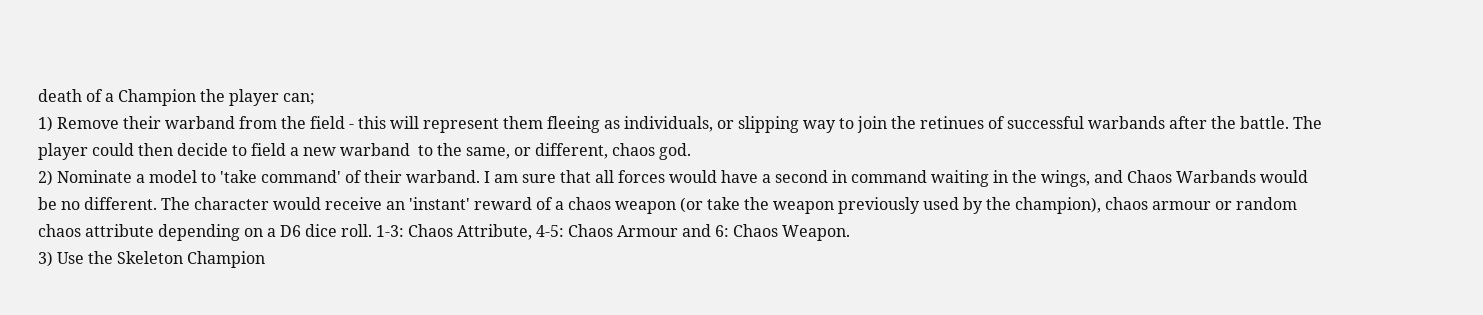death of a Champion the player can;
1) Remove their warband from the field - this will represent them fleeing as individuals, or slipping way to join the retinues of successful warbands after the battle. The player could then decide to field a new warband  to the same, or different, chaos god.
2) Nominate a model to 'take command' of their warband. I am sure that all forces would have a second in command waiting in the wings, and Chaos Warbands would be no different. The character would receive an 'instant' reward of a chaos weapon (or take the weapon previously used by the champion), chaos armour or random chaos attribute depending on a D6 dice roll. 1-3: Chaos Attribute, 4-5: Chaos Armour and 6: Chaos Weapon.
3) Use the Skeleton Champion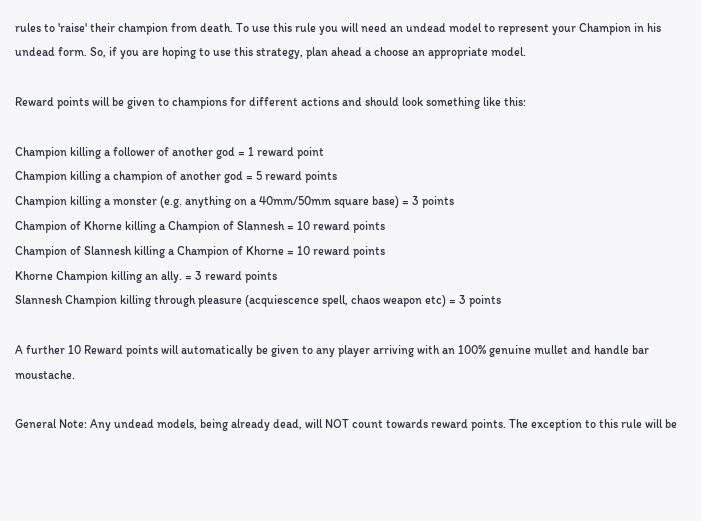rules to 'raise' their champion from death. To use this rule you will need an undead model to represent your Champion in his undead form. So, if you are hoping to use this strategy, plan ahead a choose an appropriate model.

Reward points will be given to champions for different actions and should look something like this:

Champion killing a follower of another god = 1 reward point
Champion killing a champion of another god = 5 reward points
Champion killing a monster (e.g. anything on a 40mm/50mm square base) = 3 points
Champion of Khorne killing a Champion of Slannesh = 10 reward points
Champion of Slannesh killing a Champion of Khorne = 10 reward points
Khorne Champion killing an ally. = 3 reward points
Slannesh Champion killing through pleasure (acquiescence spell, chaos weapon etc) = 3 points

A further 10 Reward points will automatically be given to any player arriving with an 100% genuine mullet and handle bar moustache.

General Note: Any undead models, being already dead, will NOT count towards reward points. The exception to this rule will be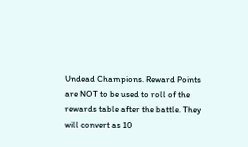Undead Champions. Reward Points are NOT to be used to roll of the rewards table after the battle. They will convert as 10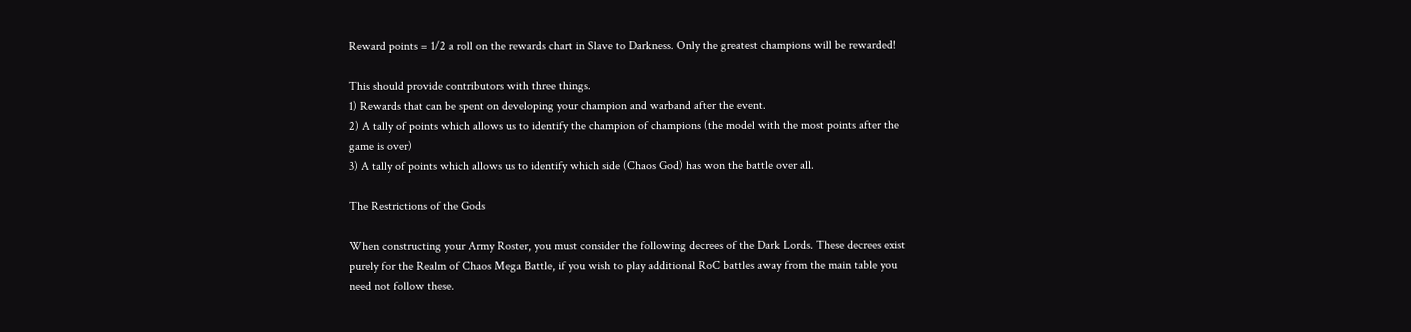Reward points = 1/2 a roll on the rewards chart in Slave to Darkness. Only the greatest champions will be rewarded!

This should provide contributors with three things.
1) Rewards that can be spent on developing your champion and warband after the event.
2) A tally of points which allows us to identify the champion of champions (the model with the most points after the game is over)
3) A tally of points which allows us to identify which side (Chaos God) has won the battle over all.

The Restrictions of the Gods

When constructing your Army Roster, you must consider the following decrees of the Dark Lords. These decrees exist purely for the Realm of Chaos Mega Battle, if you wish to play additional RoC battles away from the main table you need not follow these.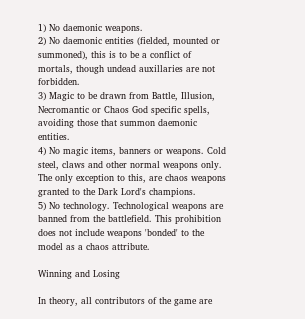1) No daemonic weapons.
2) No daemonic entities (fielded, mounted or summoned), this is to be a conflict of mortals, though undead auxillaries are not forbidden.
3) Magic to be drawn from Battle, Illusion, Necromantic or Chaos God specific spells, avoiding those that summon daemonic entities.
4) No magic items, banners or weapons. Cold steel, claws and other normal weapons only. The only exception to this, are chaos weapons granted to the Dark Lord's champions.
5) No technology. Technological weapons are banned from the battlefield. This prohibition does not include weapons 'bonded' to the model as a chaos attribute.

Winning and Losing

In theory, all contributors of the game are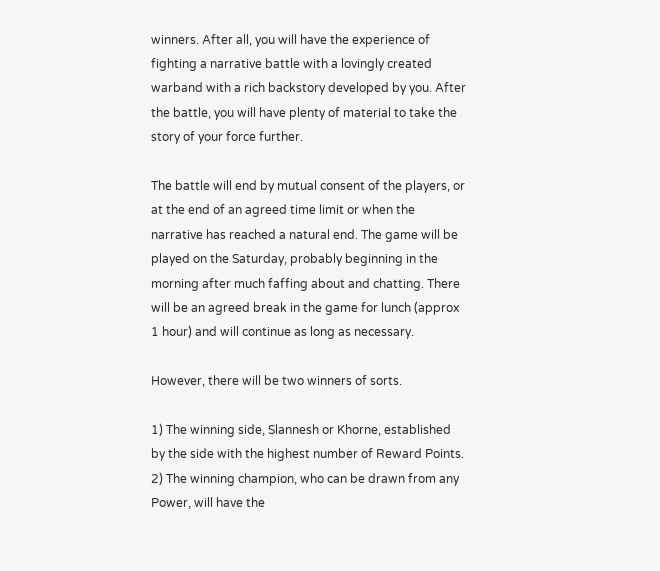winners. After all, you will have the experience of fighting a narrative battle with a lovingly created warband with a rich backstory developed by you. After the battle, you will have plenty of material to take the story of your force further.

The battle will end by mutual consent of the players, or at the end of an agreed time limit or when the narrative has reached a natural end. The game will be played on the Saturday, probably beginning in the morning after much faffing about and chatting. There will be an agreed break in the game for lunch (approx 1 hour) and will continue as long as necessary.

However, there will be two winners of sorts.

1) The winning side, Slannesh or Khorne, established by the side with the highest number of Reward Points.
2) The winning champion, who can be drawn from any Power, will have the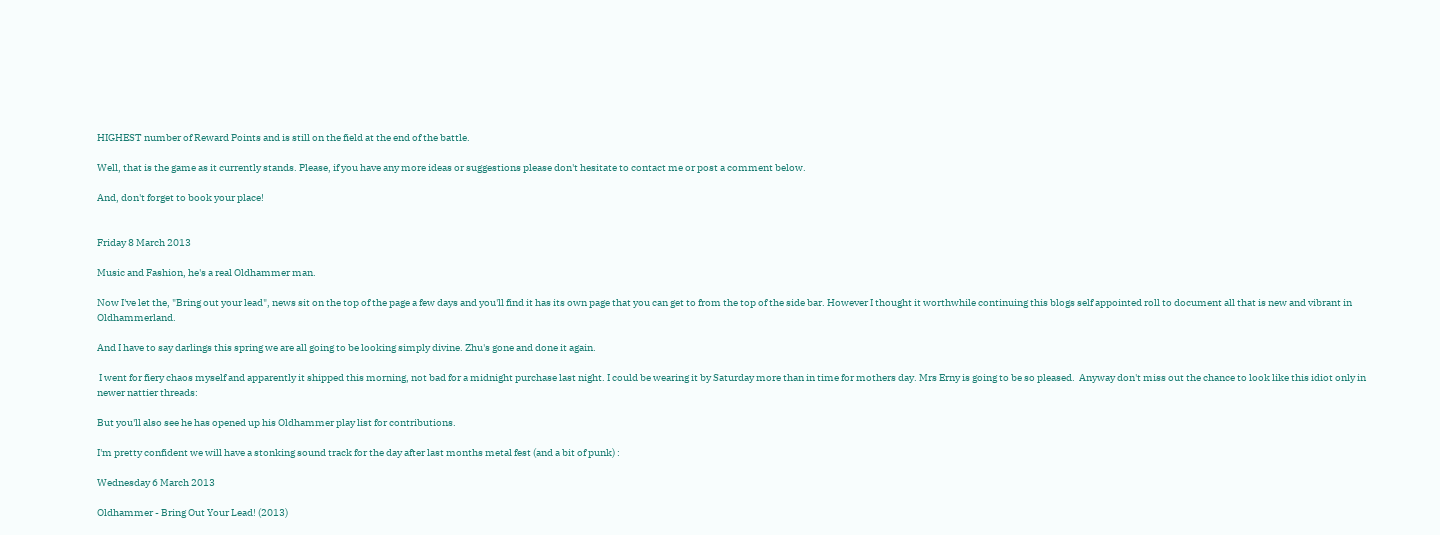HIGHEST number of Reward Points and is still on the field at the end of the battle.

Well, that is the game as it currently stands. Please, if you have any more ideas or suggestions please don't hesitate to contact me or post a comment below.

And, don't forget to book your place!


Friday 8 March 2013

Music and Fashion, he's a real Oldhammer man.

Now I've let the, "Bring out your lead", news sit on the top of the page a few days and you'll find it has its own page that you can get to from the top of the side bar. However I thought it worthwhile continuing this blogs self appointed roll to document all that is new and vibrant in Oldhammerland.

And I have to say darlings this spring we are all going to be looking simply divine. Zhu's gone and done it again.

 I went for fiery chaos myself and apparently it shipped this morning, not bad for a midnight purchase last night. I could be wearing it by Saturday more than in time for mothers day. Mrs Erny is going to be so pleased.  Anyway don't miss out the chance to look like this idiot only in newer nattier threads:

But you'll also see he has opened up his Oldhammer play list for contributions.

I'm pretty confident we will have a stonking sound track for the day after last months metal fest (and a bit of punk) :

Wednesday 6 March 2013

Oldhammer - Bring Out Your Lead! (2013)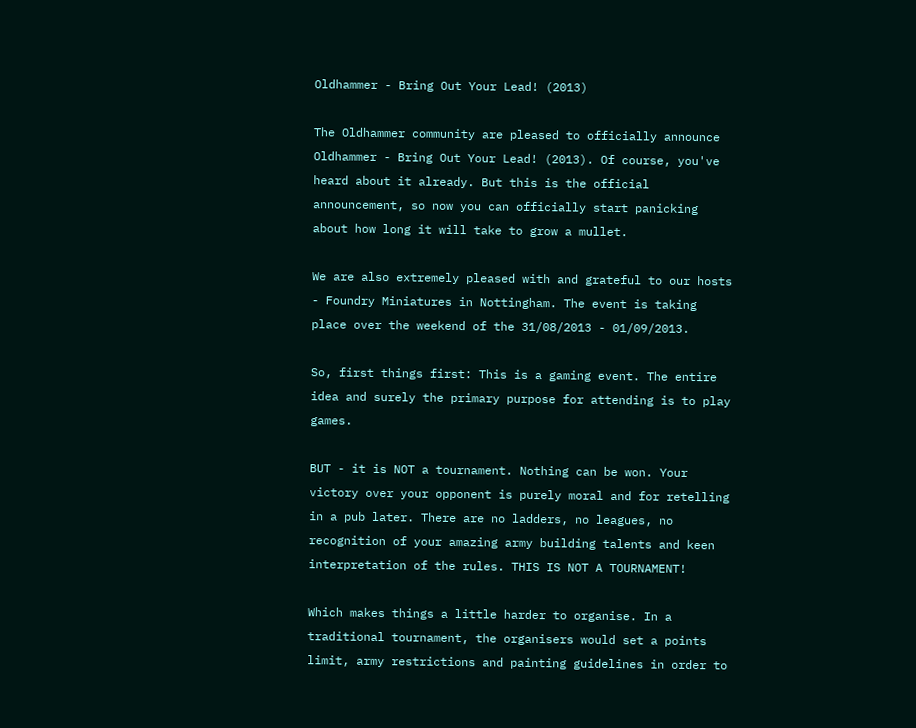Oldhammer - Bring Out Your Lead! (2013)

The Oldhammer community are pleased to officially announce Oldhammer - Bring Out Your Lead! (2013). Of course, you've heard about it already. But this is the official announcement, so now you can officially start panicking about how long it will take to grow a mullet.

We are also extremely pleased with and grateful to our hosts - Foundry Miniatures in Nottingham. The event is taking place over the weekend of the 31/08/2013 - 01/09/2013.

So, first things first: This is a gaming event. The entire idea and surely the primary purpose for attending is to play games.

BUT - it is NOT a tournament. Nothing can be won. Your victory over your opponent is purely moral and for retelling in a pub later. There are no ladders, no leagues, no recognition of your amazing army building talents and keen interpretation of the rules. THIS IS NOT A TOURNAMENT!

Which makes things a little harder to organise. In a traditional tournament, the organisers would set a points limit, army restrictions and painting guidelines in order to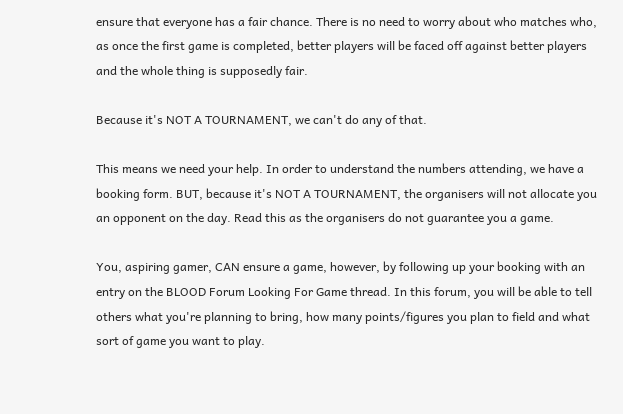ensure that everyone has a fair chance. There is no need to worry about who matches who, as once the first game is completed, better players will be faced off against better players and the whole thing is supposedly fair.

Because it's NOT A TOURNAMENT, we can't do any of that.

This means we need your help. In order to understand the numbers attending, we have a booking form. BUT, because it's NOT A TOURNAMENT, the organisers will not allocate you an opponent on the day. Read this as the organisers do not guarantee you a game.

You, aspiring gamer, CAN ensure a game, however, by following up your booking with an entry on the BLOOD Forum Looking For Game thread. In this forum, you will be able to tell others what you're planning to bring, how many points/figures you plan to field and what sort of game you want to play.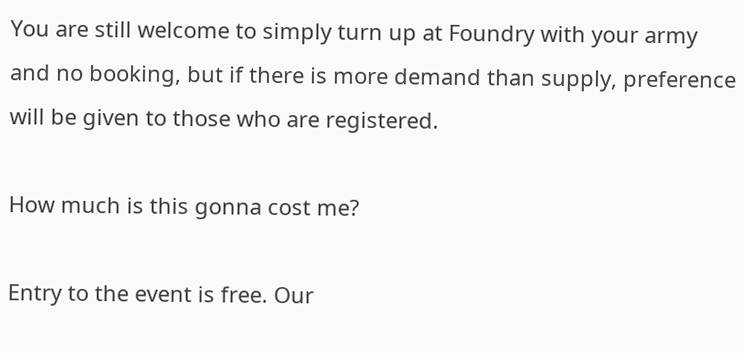You are still welcome to simply turn up at Foundry with your army and no booking, but if there is more demand than supply, preference will be given to those who are registered.

How much is this gonna cost me?

Entry to the event is free. Our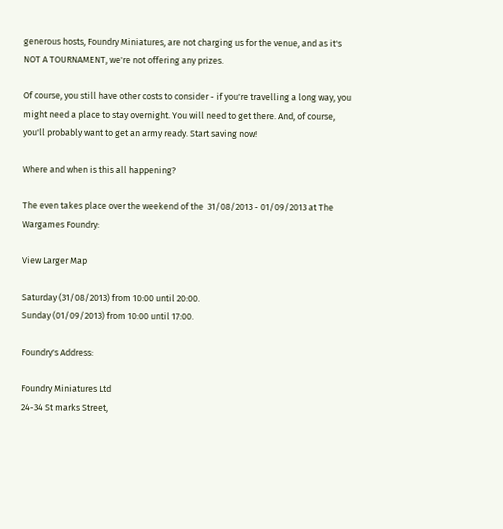generous hosts, Foundry Miniatures, are not charging us for the venue, and as it's NOT A TOURNAMENT, we're not offering any prizes.

Of course, you still have other costs to consider - if you're travelling a long way, you might need a place to stay overnight. You will need to get there. And, of course, you'll probably want to get an army ready. Start saving now!

Where and when is this all happening?

The even takes place over the weekend of the  31/08/2013 - 01/09/2013 at The Wargames Foundry:

View Larger Map

Saturday (31/08/2013) from 10:00 until 20:00.
Sunday (01/09/2013) from 10:00 until 17:00.

Foundry's Address:

Foundry Miniatures Ltd
24-34 St marks Street,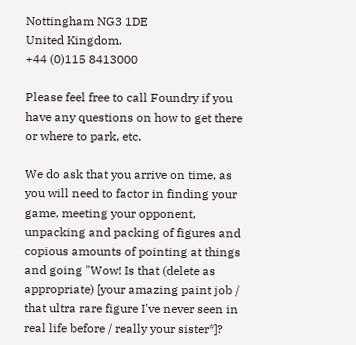Nottingham NG3 1DE
United Kingdom.
+44 (0)115 8413000

Please feel free to call Foundry if you have any questions on how to get there or where to park, etc.

We do ask that you arrive on time, as you will need to factor in finding your game, meeting your opponent, unpacking and packing of figures and copious amounts of pointing at things and going "Wow! Is that (delete as appropriate) [your amazing paint job / that ultra rare figure I've never seen in real life before / really your sister*]?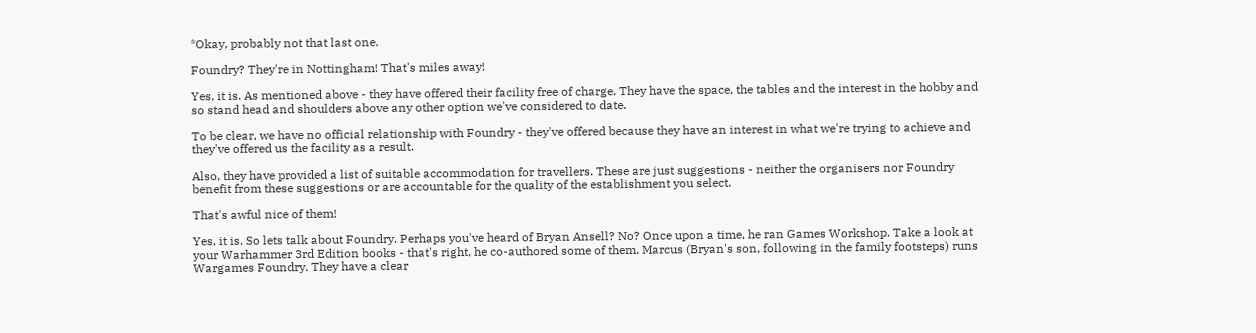*Okay, probably not that last one.

Foundry? They're in Nottingham! That's miles away!

Yes, it is. As mentioned above - they have offered their facility free of charge. They have the space, the tables and the interest in the hobby and so stand head and shoulders above any other option we've considered to date.

To be clear, we have no official relationship with Foundry - they've offered because they have an interest in what we're trying to achieve and they've offered us the facility as a result.

Also, they have provided a list of suitable accommodation for travellers. These are just suggestions - neither the organisers nor Foundry benefit from these suggestions or are accountable for the quality of the establishment you select.

That's awful nice of them!

Yes, it is. So lets talk about Foundry. Perhaps you've heard of Bryan Ansell? No? Once upon a time, he ran Games Workshop. Take a look at your Warhammer 3rd Edition books - that's right, he co-authored some of them. Marcus (Bryan's son, following in the family footsteps) runs Wargames Foundry. They have a clear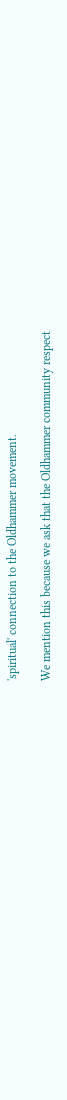'spiritual' connection to the Oldhammer movement.

We mention this because we ask that the Oldhammer community respect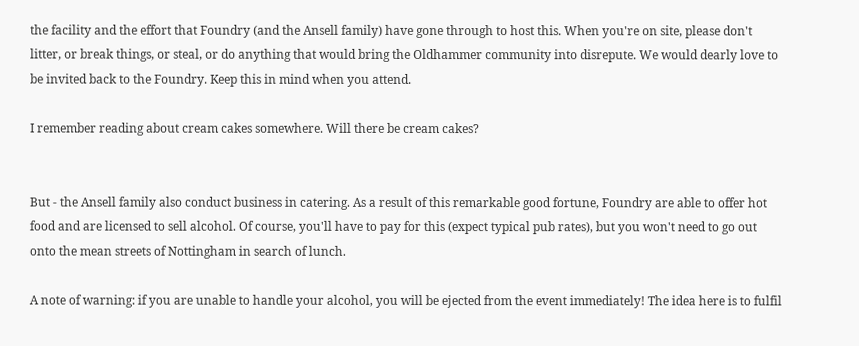the facility and the effort that Foundry (and the Ansell family) have gone through to host this. When you're on site, please don't litter, or break things, or steal, or do anything that would bring the Oldhammer community into disrepute. We would dearly love to be invited back to the Foundry. Keep this in mind when you attend.

I remember reading about cream cakes somewhere. Will there be cream cakes?


But - the Ansell family also conduct business in catering. As a result of this remarkable good fortune, Foundry are able to offer hot food and are licensed to sell alcohol. Of course, you'll have to pay for this (expect typical pub rates), but you won't need to go out onto the mean streets of Nottingham in search of lunch.

A note of warning: if you are unable to handle your alcohol, you will be ejected from the event immediately! The idea here is to fulfil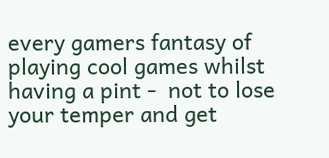every gamers fantasy of playing cool games whilst having a pint -  not to lose your temper and get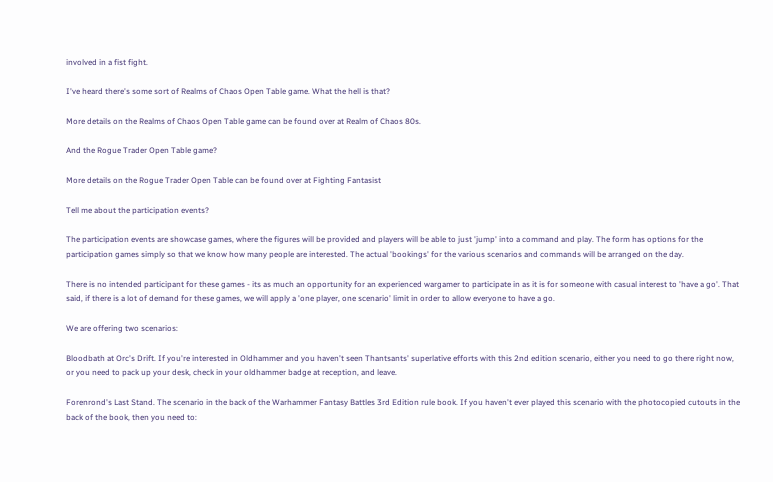involved in a fist fight.

I've heard there's some sort of Realms of Chaos Open Table game. What the hell is that?

More details on the Realms of Chaos Open Table game can be found over at Realm of Chaos 80s.

And the Rogue Trader Open Table game?

More details on the Rogue Trader Open Table can be found over at Fighting Fantasist

Tell me about the participation events?

The participation events are showcase games, where the figures will be provided and players will be able to just 'jump' into a command and play. The form has options for the participation games simply so that we know how many people are interested. The actual 'bookings' for the various scenarios and commands will be arranged on the day.

There is no intended participant for these games - its as much an opportunity for an experienced wargamer to participate in as it is for someone with casual interest to 'have a go'. That said, if there is a lot of demand for these games, we will apply a 'one player, one scenario' limit in order to allow everyone to have a go.

We are offering two scenarios:

Bloodbath at Orc's Drift. If you're interested in Oldhammer and you haven't seen Thantsants' superlative efforts with this 2nd edition scenario, either you need to go there right now, or you need to pack up your desk, check in your oldhammer badge at reception, and leave.

Forenrond's Last Stand. The scenario in the back of the Warhammer Fantasy Battles 3rd Edition rule book. If you haven't ever played this scenario with the photocopied cutouts in the back of the book, then you need to: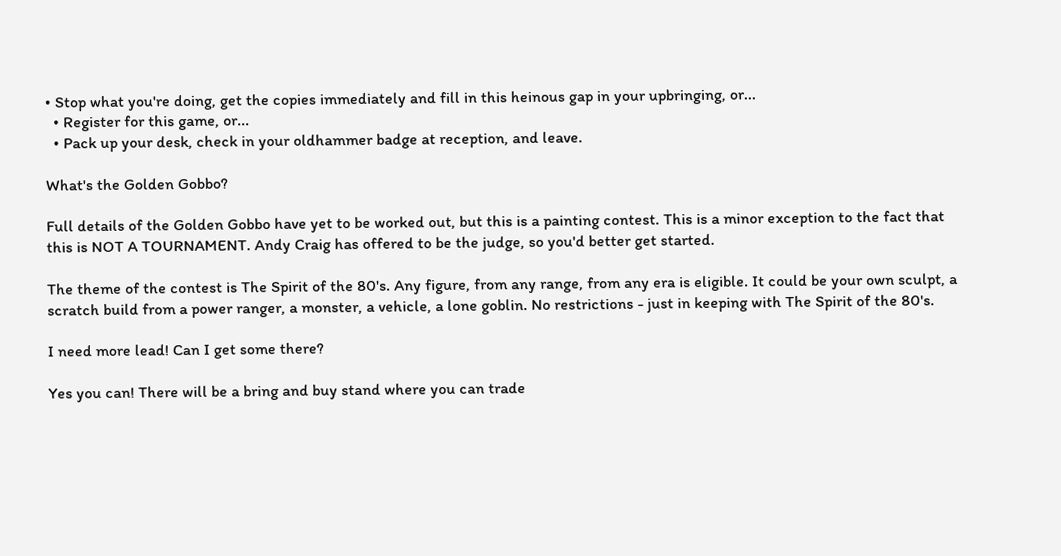• Stop what you're doing, get the copies immediately and fill in this heinous gap in your upbringing, or...
  • Register for this game, or...
  • Pack up your desk, check in your oldhammer badge at reception, and leave.

What's the Golden Gobbo?

Full details of the Golden Gobbo have yet to be worked out, but this is a painting contest. This is a minor exception to the fact that this is NOT A TOURNAMENT. Andy Craig has offered to be the judge, so you'd better get started.

The theme of the contest is The Spirit of the 80's. Any figure, from any range, from any era is eligible. It could be your own sculpt, a scratch build from a power ranger, a monster, a vehicle, a lone goblin. No restrictions - just in keeping with The Spirit of the 80's.

I need more lead! Can I get some there?

Yes you can! There will be a bring and buy stand where you can trade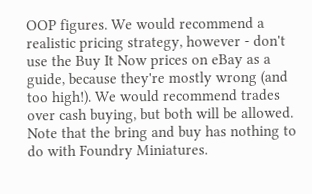OOP figures. We would recommend a realistic pricing strategy, however - don't use the Buy It Now prices on eBay as a guide, because they're mostly wrong (and too high!). We would recommend trades over cash buying, but both will be allowed. Note that the bring and buy has nothing to do with Foundry Miniatures.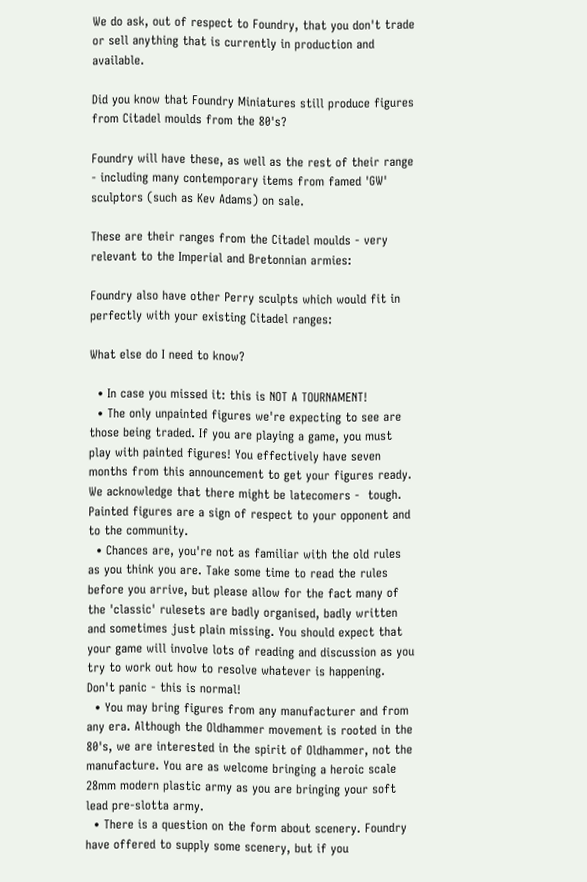We do ask, out of respect to Foundry, that you don't trade or sell anything that is currently in production and available.

Did you know that Foundry Miniatures still produce figures from Citadel moulds from the 80's?

Foundry will have these, as well as the rest of their range - including many contemporary items from famed 'GW' sculptors (such as Kev Adams) on sale.

These are their ranges from the Citadel moulds - very relevant to the Imperial and Bretonnian armies:

Foundry also have other Perry sculpts which would fit in perfectly with your existing Citadel ranges:

What else do I need to know?

  • In case you missed it: this is NOT A TOURNAMENT!
  • The only unpainted figures we're expecting to see are those being traded. If you are playing a game, you must play with painted figures! You effectively have seven months from this announcement to get your figures ready. We acknowledge that there might be latecomers -  tough. Painted figures are a sign of respect to your opponent and to the community.
  • Chances are, you're not as familiar with the old rules as you think you are. Take some time to read the rules before you arrive, but please allow for the fact many of the 'classic' rulesets are badly organised, badly written and sometimes just plain missing. You should expect that your game will involve lots of reading and discussion as you try to work out how to resolve whatever is happening. Don't panic - this is normal!
  • You may bring figures from any manufacturer and from any era. Although the Oldhammer movement is rooted in the 80's, we are interested in the spirit of Oldhammer, not the manufacture. You are as welcome bringing a heroic scale 28mm modern plastic army as you are bringing your soft lead pre-slotta army.
  • There is a question on the form about scenery. Foundry have offered to supply some scenery, but if you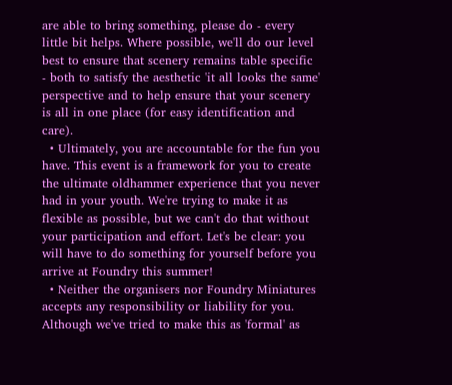are able to bring something, please do - every little bit helps. Where possible, we'll do our level best to ensure that scenery remains table specific - both to satisfy the aesthetic 'it all looks the same' perspective and to help ensure that your scenery is all in one place (for easy identification and care).
  • Ultimately, you are accountable for the fun you have. This event is a framework for you to create the ultimate oldhammer experience that you never had in your youth. We're trying to make it as flexible as possible, but we can't do that without your participation and effort. Let's be clear: you will have to do something for yourself before you arrive at Foundry this summer!
  • Neither the organisers nor Foundry Miniatures accepts any responsibility or liability for you. Although we've tried to make this as 'formal' as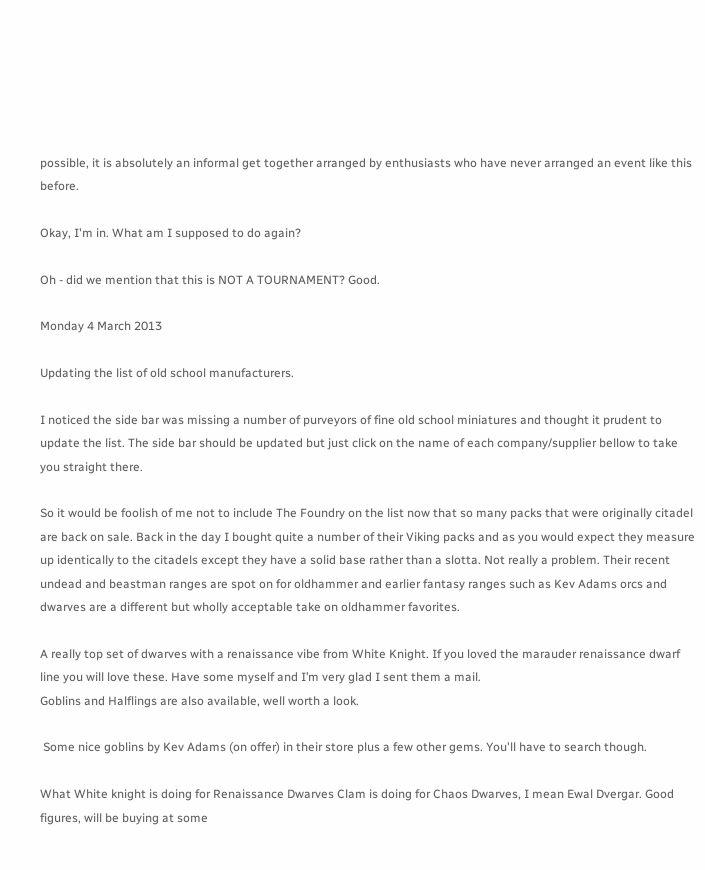possible, it is absolutely an informal get together arranged by enthusiasts who have never arranged an event like this before.

Okay, I'm in. What am I supposed to do again?

Oh - did we mention that this is NOT A TOURNAMENT? Good.

Monday 4 March 2013

Updating the list of old school manufacturers.

I noticed the side bar was missing a number of purveyors of fine old school miniatures and thought it prudent to update the list. The side bar should be updated but just click on the name of each company/supplier bellow to take you straight there.

So it would be foolish of me not to include The Foundry on the list now that so many packs that were originally citadel are back on sale. Back in the day I bought quite a number of their Viking packs and as you would expect they measure up identically to the citadels except they have a solid base rather than a slotta. Not really a problem. Their recent undead and beastman ranges are spot on for oldhammer and earlier fantasy ranges such as Kev Adams orcs and dwarves are a different but wholly acceptable take on oldhammer favorites.

A really top set of dwarves with a renaissance vibe from White Knight. If you loved the marauder renaissance dwarf line you will love these. Have some myself and I’m very glad I sent them a mail.
Goblins and Halflings are also available, well worth a look.

 Some nice goblins by Kev Adams (on offer) in their store plus a few other gems. You'll have to search though.

What White knight is doing for Renaissance Dwarves Clam is doing for Chaos Dwarves, I mean Ewal Dvergar. Good figures, will be buying at some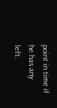point in time if he has any left.